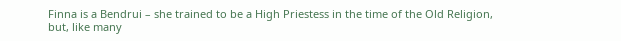Finna is a Bendrui – she trained to be a High Priestess in the time of the Old Religion, but, like many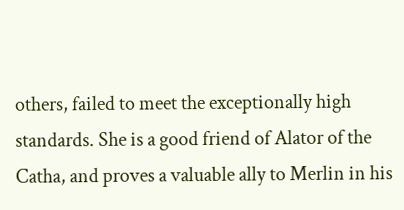others, failed to meet the exceptionally high standards. She is a good friend of Alator of the Catha, and proves a valuable ally to Merlin in his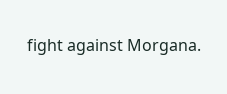fight against Morgana.